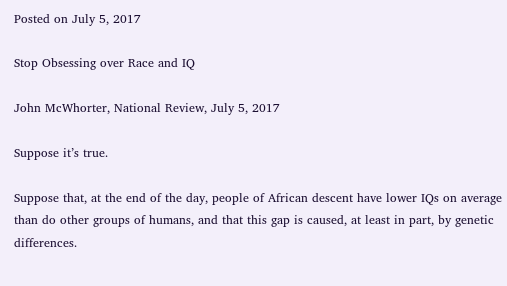Posted on July 5, 2017

Stop Obsessing over Race and IQ

John McWhorter, National Review, July 5, 2017

Suppose it’s true.

Suppose that, at the end of the day, people of African descent have lower IQs on average than do other groups of humans, and that this gap is caused, at least in part, by genetic differences.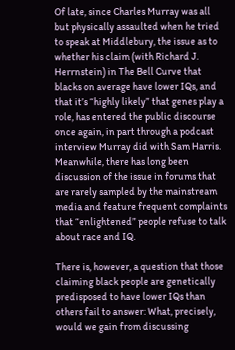Of late, since Charles Murray was all but physically assaulted when he tried to speak at Middlebury, the issue as to whether his claim (with Richard J. Herrnstein) in The Bell Curve that blacks on average have lower IQs, and that it’s “highly likely” that genes play a role, has entered the public discourse once again, in part through a podcast interview Murray did with Sam Harris. Meanwhile, there has long been discussion of the issue in forums that are rarely sampled by the mainstream media and feature frequent complaints that “enlightened” people refuse to talk about race and IQ.

There is, however, a question that those claiming black people are genetically predisposed to have lower IQs than others fail to answer: What, precisely, would we gain from discussing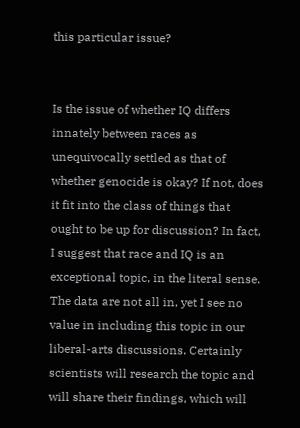this particular issue?


Is the issue of whether IQ differs innately between races as unequivocally settled as that of whether genocide is okay? If not, does it fit into the class of things that ought to be up for discussion? In fact, I suggest that race and IQ is an exceptional topic, in the literal sense. The data are not all in, yet I see no value in including this topic in our liberal-arts discussions. Certainly scientists will research the topic and will share their findings, which will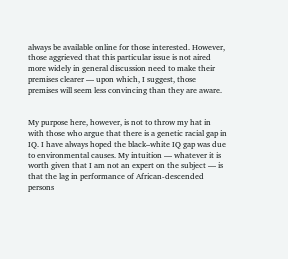always be available online for those interested. However, those aggrieved that this particular issue is not aired more widely in general discussion need to make their premises clearer — upon which, I suggest, those premises will seem less convincing than they are aware.


My purpose here, however, is not to throw my hat in with those who argue that there is a genetic racial gap in IQ. I have always hoped the black–white IQ gap was due to environmental causes. My intuition — whatever it is worth given that I am not an expert on the subject — is that the lag in performance of African-descended persons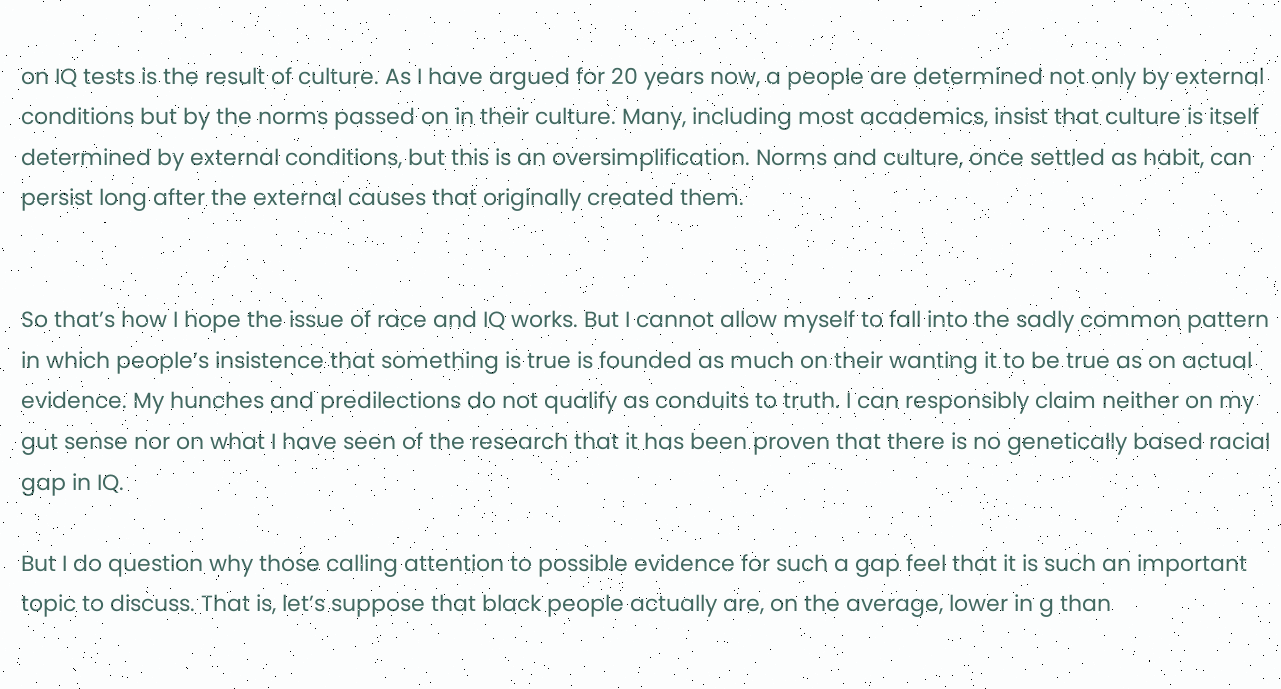on IQ tests is the result of culture. As I have argued for 20 years now, a people are determined not only by external conditions but by the norms passed on in their culture. Many, including most academics, insist that culture is itself determined by external conditions, but this is an oversimplification. Norms and culture, once settled as habit, can persist long after the external causes that originally created them.


So that’s how I hope the issue of race and IQ works. But I cannot allow myself to fall into the sadly common pattern in which people’s insistence that something is true is founded as much on their wanting it to be true as on actual evidence. My hunches and predilections do not qualify as conduits to truth. I can responsibly claim neither on my gut sense nor on what I have seen of the research that it has been proven that there is no genetically based racial gap in IQ.

But I do question why those calling attention to possible evidence for such a gap feel that it is such an important topic to discuss. That is, let’s suppose that black people actually are, on the average, lower in g than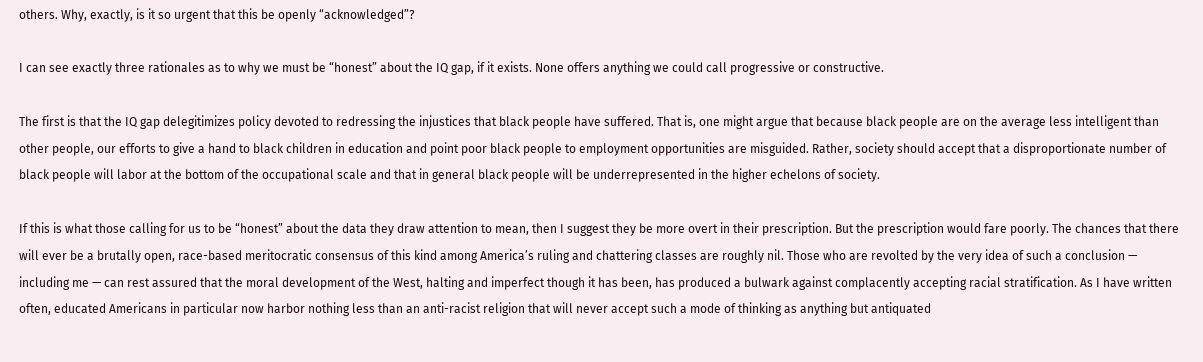others. Why, exactly, is it so urgent that this be openly “acknowledged”?

I can see exactly three rationales as to why we must be “honest” about the IQ gap, if it exists. None offers anything we could call progressive or constructive.

The first is that the IQ gap delegitimizes policy devoted to redressing the injustices that black people have suffered. That is, one might argue that because black people are on the average less intelligent than other people, our efforts to give a hand to black children in education and point poor black people to employment opportunities are misguided. Rather, society should accept that a disproportionate number of black people will labor at the bottom of the occupational scale and that in general black people will be underrepresented in the higher echelons of society.

If this is what those calling for us to be “honest” about the data they draw attention to mean, then I suggest they be more overt in their prescription. But the prescription would fare poorly. The chances that there will ever be a brutally open, race-based meritocratic consensus of this kind among America’s ruling and chattering classes are roughly nil. Those who are revolted by the very idea of such a conclusion — including me — can rest assured that the moral development of the West, halting and imperfect though it has been, has produced a bulwark against complacently accepting racial stratification. As I have written often, educated Americans in particular now harbor nothing less than an anti-racist religion that will never accept such a mode of thinking as anything but antiquated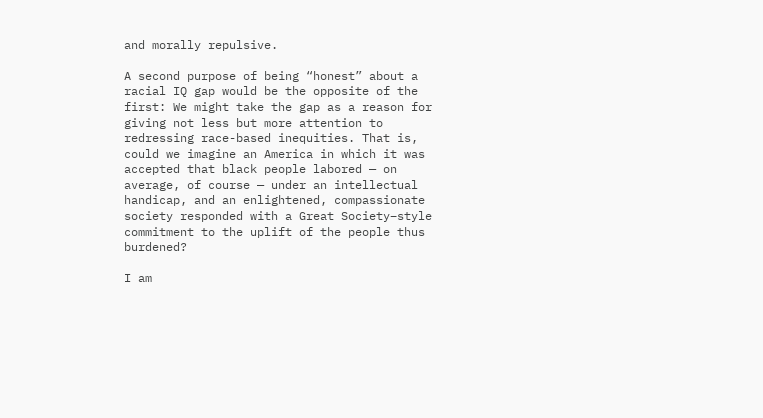and morally repulsive.

A second purpose of being “honest” about a racial IQ gap would be the opposite of the first: We might take the gap as a reason for giving not less but more attention to redressing race-based inequities. That is, could we imagine an America in which it was accepted that black people labored — on average, of course — under an intellectual handicap, and an enlightened, compassionate society responded with a Great Society–style commitment to the uplift of the people thus burdened?

I am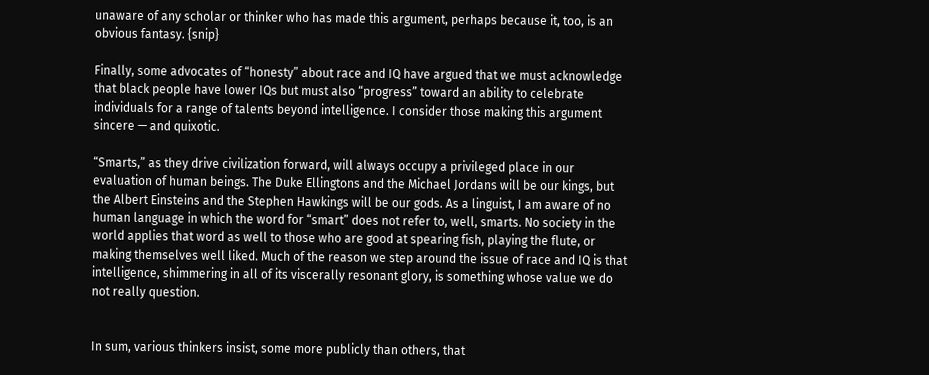unaware of any scholar or thinker who has made this argument, perhaps because it, too, is an obvious fantasy. {snip}

Finally, some advocates of “honesty” about race and IQ have argued that we must acknowledge that black people have lower IQs but must also “progress” toward an ability to celebrate individuals for a range of talents beyond intelligence. I consider those making this argument sincere — and quixotic.

“Smarts,” as they drive civilization forward, will always occupy a privileged place in our evaluation of human beings. The Duke Ellingtons and the Michael Jordans will be our kings, but the Albert Einsteins and the Stephen Hawkings will be our gods. As a linguist, I am aware of no human language in which the word for “smart” does not refer to, well, smarts. No society in the world applies that word as well to those who are good at spearing fish, playing the flute, or making themselves well liked. Much of the reason we step around the issue of race and IQ is that intelligence, shimmering in all of its viscerally resonant glory, is something whose value we do not really question.


In sum, various thinkers insist, some more publicly than others, that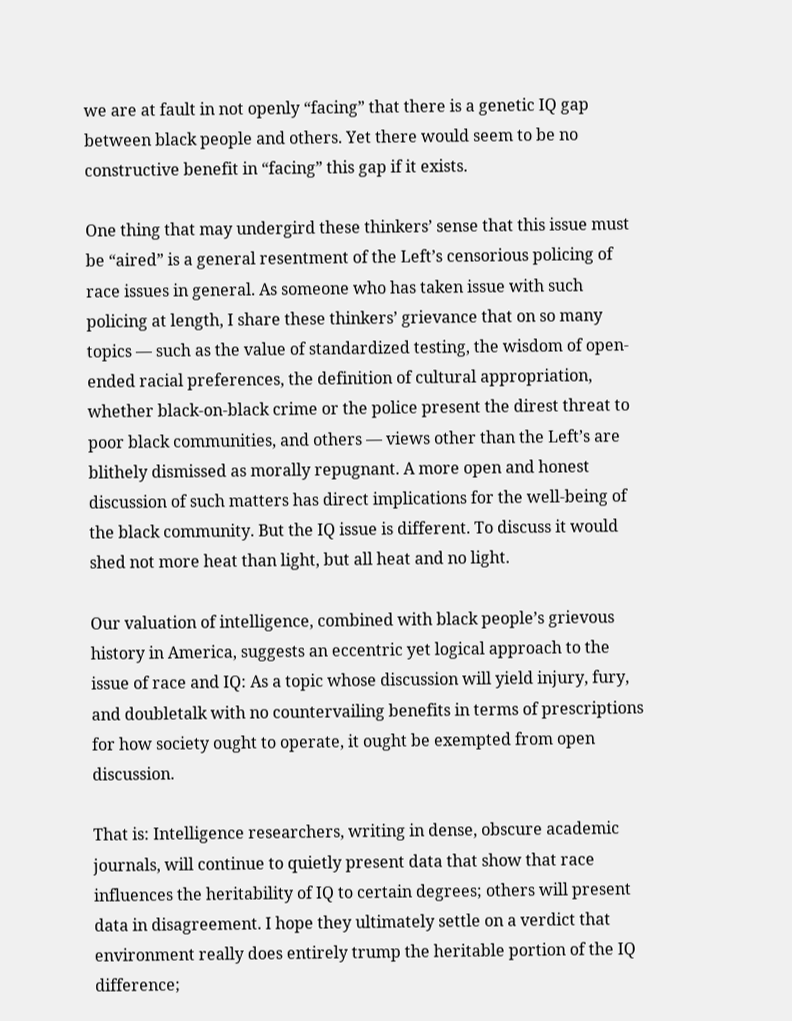we are at fault in not openly “facing” that there is a genetic IQ gap between black people and others. Yet there would seem to be no constructive benefit in “facing” this gap if it exists.

One thing that may undergird these thinkers’ sense that this issue must be “aired” is a general resentment of the Left’s censorious policing of race issues in general. As someone who has taken issue with such policing at length, I share these thinkers’ grievance that on so many topics — such as the value of standardized testing, the wisdom of open-ended racial preferences, the definition of cultural appropriation, whether black-on-black crime or the police present the direst threat to poor black communities, and others — views other than the Left’s are blithely dismissed as morally repugnant. A more open and honest discussion of such matters has direct implications for the well-being of the black community. But the IQ issue is different. To discuss it would shed not more heat than light, but all heat and no light.

Our valuation of intelligence, combined with black people’s grievous history in America, suggests an eccentric yet logical approach to the issue of race and IQ: As a topic whose discussion will yield injury, fury, and doubletalk with no countervailing benefits in terms of prescriptions for how society ought to operate, it ought be exempted from open discussion.

That is: Intelligence researchers, writing in dense, obscure academic journals, will continue to quietly present data that show that race influences the heritability of IQ to certain degrees; others will present data in disagreement. I hope they ultimately settle on a verdict that environment really does entirely trump the heritable portion of the IQ difference;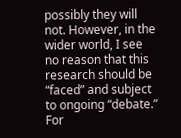possibly they will not. However, in the wider world, I see no reason that this research should be “faced” and subject to ongoing “debate.” For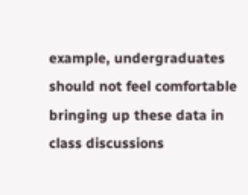example, undergraduates should not feel comfortable bringing up these data in class discussions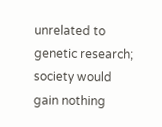unrelated to genetic research; society would gain nothing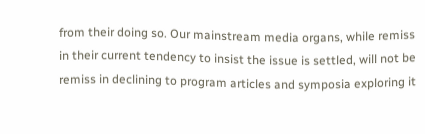from their doing so. Our mainstream media organs, while remiss in their current tendency to insist the issue is settled, will not be remiss in declining to program articles and symposia exploring it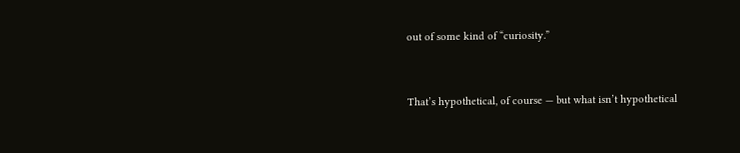out of some kind of “curiosity.”


That’s hypothetical, of course — but what isn’t hypothetical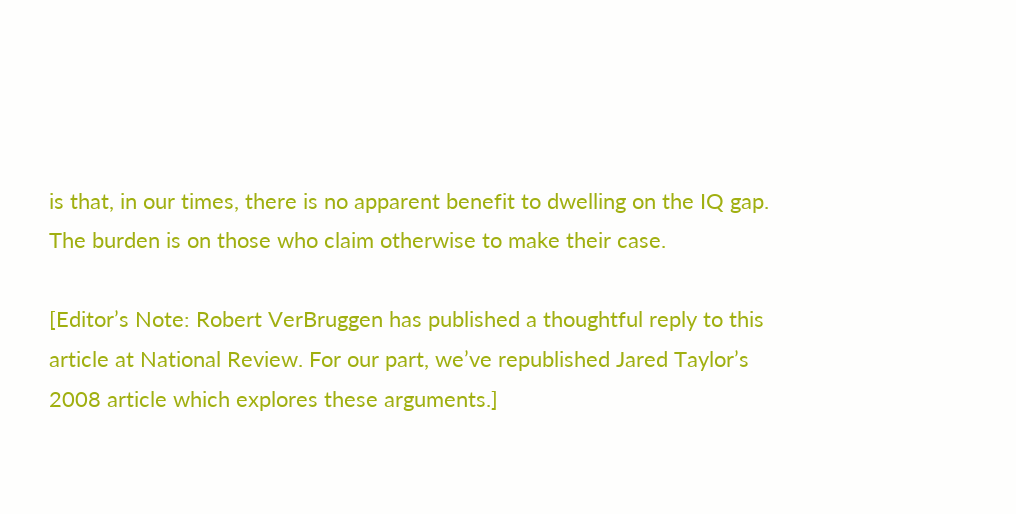is that, in our times, there is no apparent benefit to dwelling on the IQ gap. The burden is on those who claim otherwise to make their case.

[Editor’s Note: Robert VerBruggen has published a thoughtful reply to this article at National Review. For our part, we’ve republished Jared Taylor’s 2008 article which explores these arguments.]